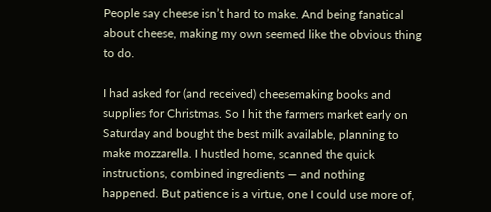People say cheese isn’t hard to make. And being fanatical about cheese, making my own seemed like the obvious thing to do.

I had asked for (and received) cheesemaking books and supplies for Christmas. So I hit the farmers market early on Saturday and bought the best milk available, planning to make mozzarella. I hustled home, scanned the quick instructions, combined ingredients — and nothing happened. But patience is a virtue, one I could use more of,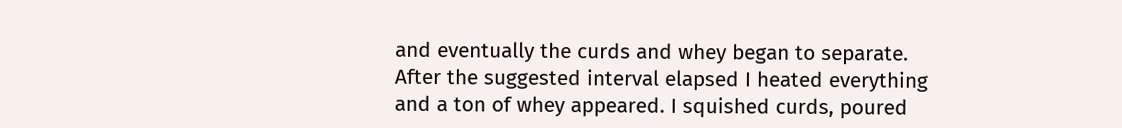and eventually the curds and whey began to separate. After the suggested interval elapsed I heated everything and a ton of whey appeared. I squished curds, poured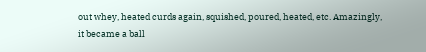out whey, heated curds again, squished, poured, heated, etc. Amazingly, it became a ball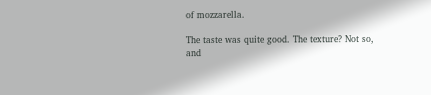of mozzarella.

The taste was quite good. The texture? Not so, and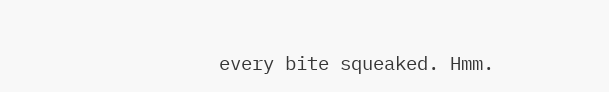every bite squeaked. Hmm.